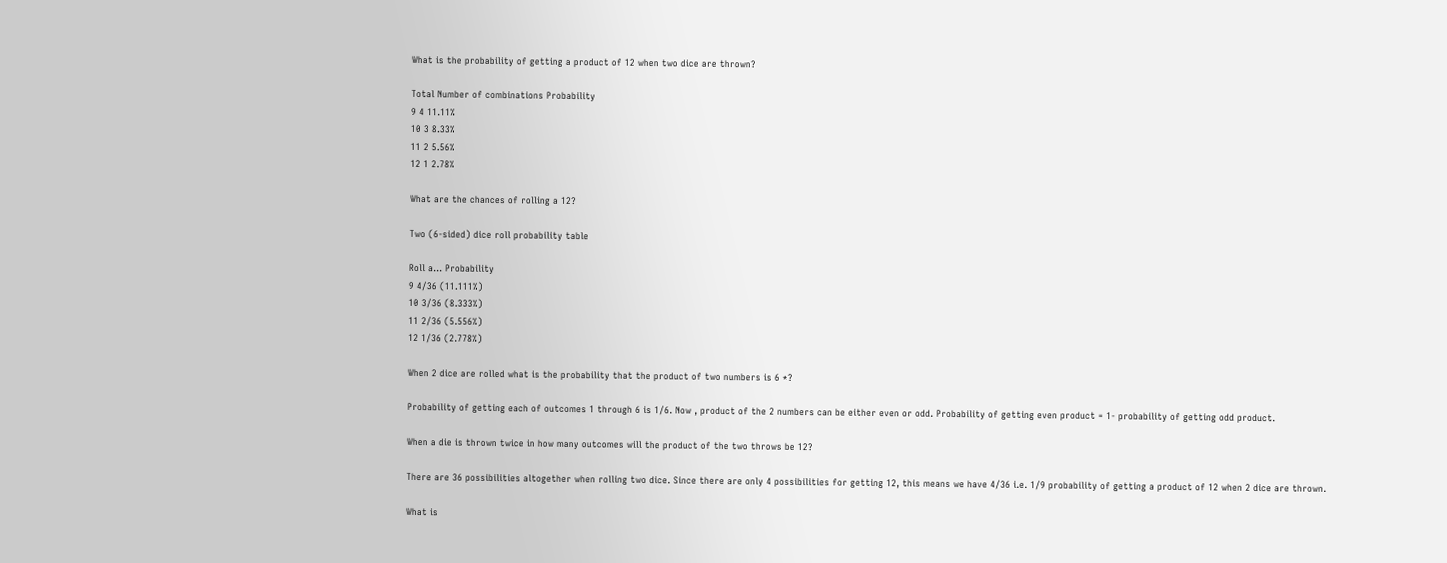What is the probability of getting a product of 12 when two dice are thrown?

Total Number of combinations Probability
9 4 11.11%
10 3 8.33%
11 2 5.56%
12 1 2.78%

What are the chances of rolling a 12?

Two (6-sided) dice roll probability table

Roll a… Probability
9 4/36 (11.111%)
10 3/36 (8.333%)
11 2/36 (5.556%)
12 1/36 (2.778%)

When 2 dice are rolled what is the probability that the product of two numbers is 6 *?

Probability of getting each of outcomes 1 through 6 is 1/6. Now , product of the 2 numbers can be either even or odd. Probability of getting even product = 1- probability of getting odd product.

When a die is thrown twice in how many outcomes will the product of the two throws be 12?

There are 36 possibilities altogether when rolling two dice. Since there are only 4 possibilities for getting 12, this means we have 4/36 i.e. 1/9 probability of getting a product of 12 when 2 dice are thrown.

What is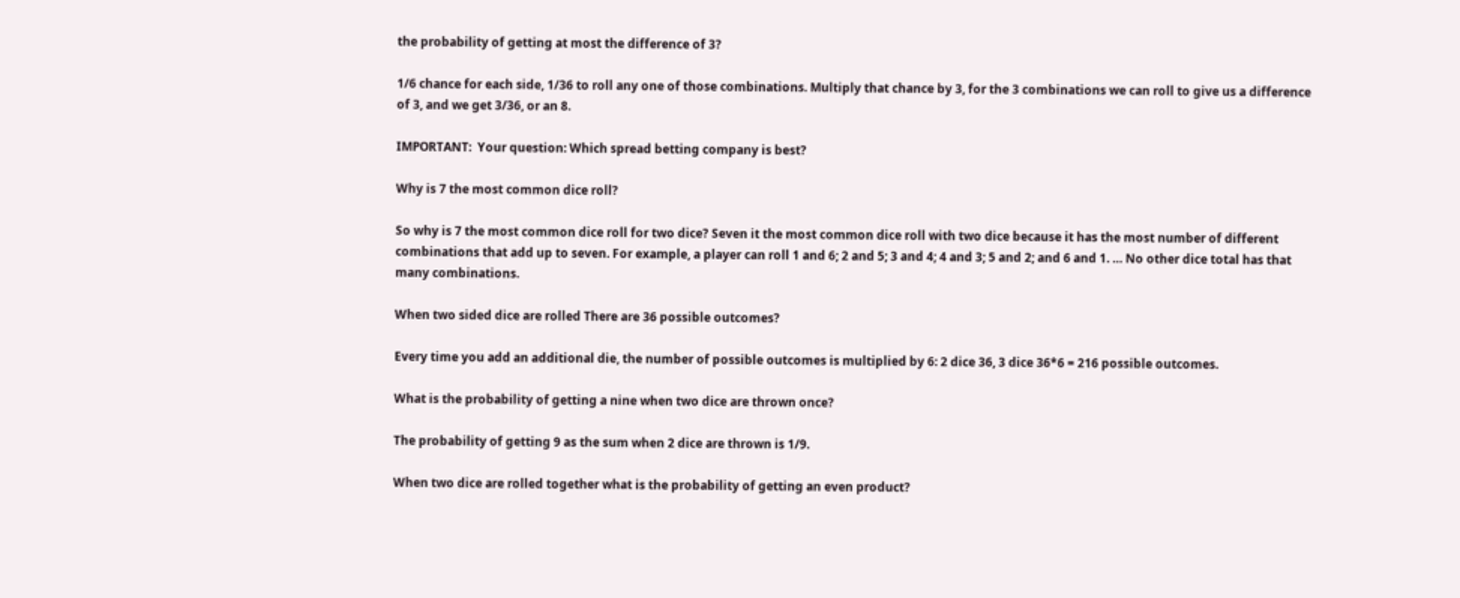the probability of getting at most the difference of 3?

1/6 chance for each side, 1/36 to roll any one of those combinations. Multiply that chance by 3, for the 3 combinations we can roll to give us a difference of 3, and we get 3/36, or an 8.

IMPORTANT:  Your question: Which spread betting company is best?

Why is 7 the most common dice roll?

So why is 7 the most common dice roll for two dice? Seven it the most common dice roll with two dice because it has the most number of different combinations that add up to seven. For example, a player can roll 1 and 6; 2 and 5; 3 and 4; 4 and 3; 5 and 2; and 6 and 1. … No other dice total has that many combinations.

When two sided dice are rolled There are 36 possible outcomes?

Every time you add an additional die, the number of possible outcomes is multiplied by 6: 2 dice 36, 3 dice 36*6 = 216 possible outcomes.

What is the probability of getting a nine when two dice are thrown once?

The probability of getting 9 as the sum when 2 dice are thrown is 1/9.

When two dice are rolled together what is the probability of getting an even product?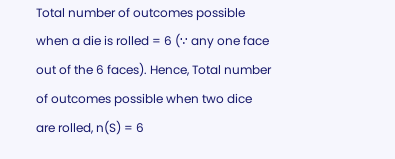Total number of outcomes possible when a die is rolled = 6 (∵ any one face out of the 6 faces). Hence, Total number of outcomes possible when two dice are rolled, n(S) = 6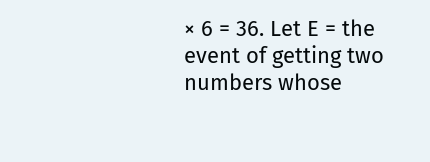× 6 = 36. Let E = the event of getting two numbers whose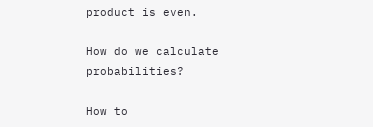product is even.

How do we calculate probabilities?

How to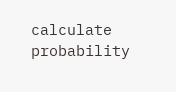calculate probability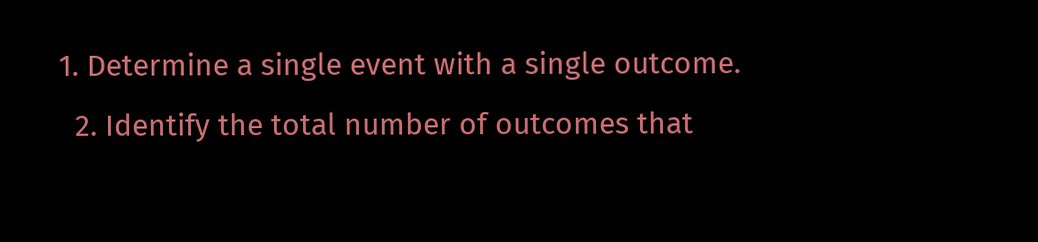1. Determine a single event with a single outcome.
  2. Identify the total number of outcomes that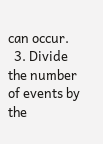can occur.
  3. Divide the number of events by the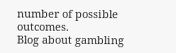number of possible outcomes.
Blog about gambling